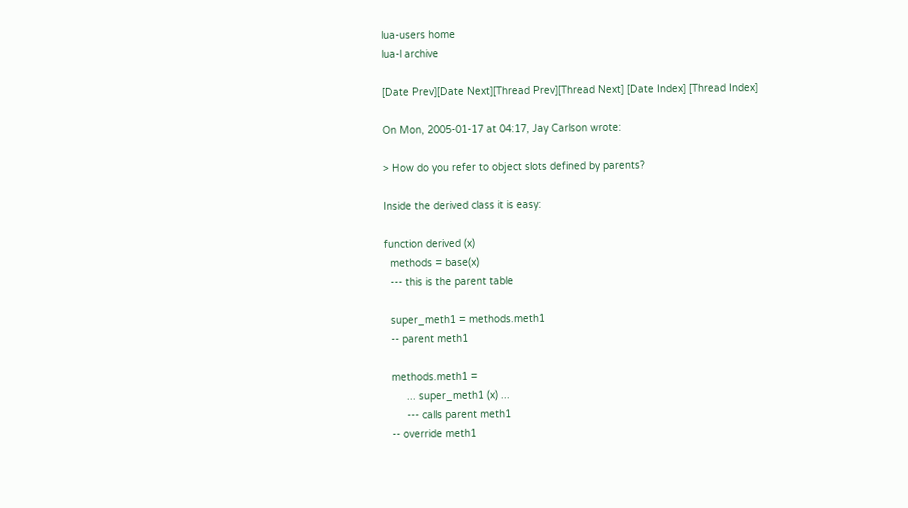lua-users home
lua-l archive

[Date Prev][Date Next][Thread Prev][Thread Next] [Date Index] [Thread Index]

On Mon, 2005-01-17 at 04:17, Jay Carlson wrote:

> How do you refer to object slots defined by parents?

Inside the derived class it is easy:

function derived (x)
  methods = base(x)
  --- this is the parent table

  super_meth1 = methods.meth1
  -- parent meth1

  methods.meth1 =
       ... super_meth1 (x) ...
       --- calls parent meth1
  -- override meth1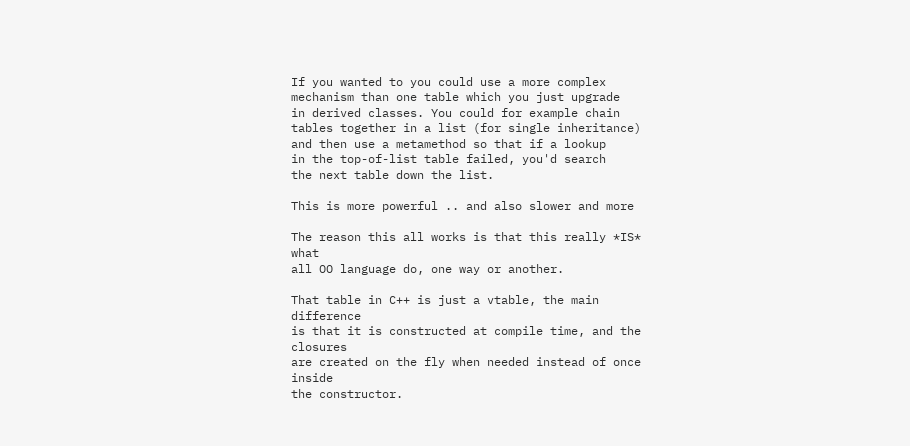If you wanted to you could use a more complex
mechanism than one table which you just upgrade
in derived classes. You could for example chain
tables together in a list (for single inheritance)
and then use a metamethod so that if a lookup
in the top-of-list table failed, you'd search
the next table down the list.

This is more powerful .. and also slower and more

The reason this all works is that this really *IS* what
all OO language do, one way or another.

That table in C++ is just a vtable, the main difference
is that it is constructed at compile time, and the closures
are created on the fly when needed instead of once inside
the constructor.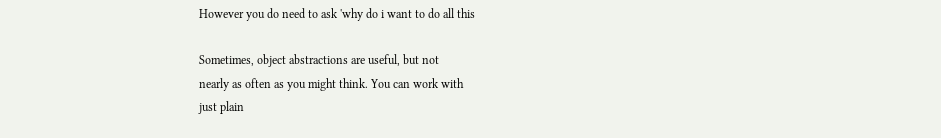However you do need to ask 'why do i want to do all this

Sometimes, object abstractions are useful, but not
nearly as often as you might think. You can work with
just plain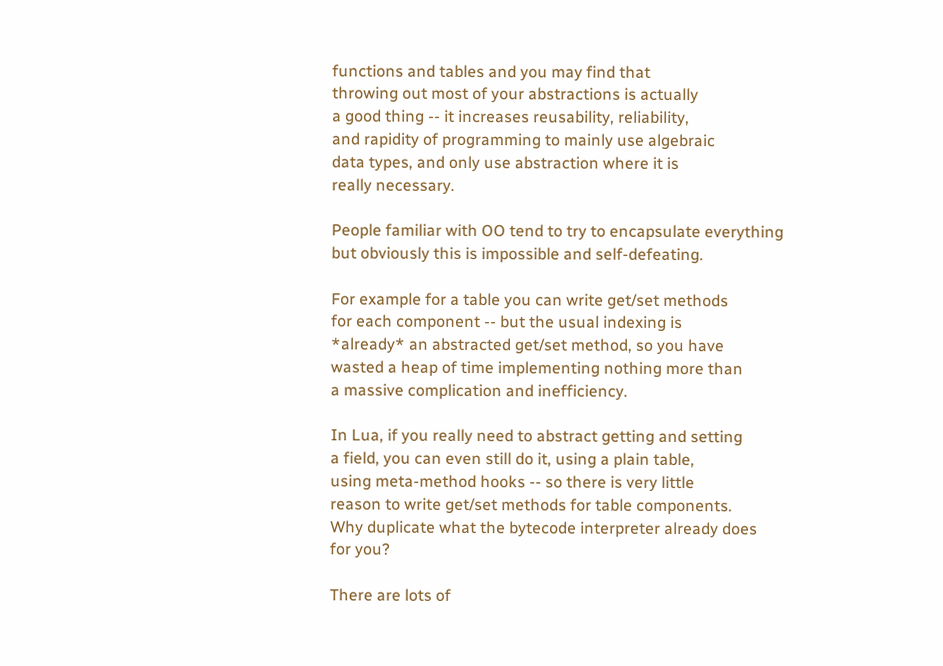functions and tables and you may find that
throwing out most of your abstractions is actually
a good thing -- it increases reusability, reliability,
and rapidity of programming to mainly use algebraic
data types, and only use abstraction where it is
really necessary.

People familiar with OO tend to try to encapsulate everything
but obviously this is impossible and self-defeating.

For example for a table you can write get/set methods
for each component -- but the usual indexing is
*already* an abstracted get/set method, so you have
wasted a heap of time implementing nothing more than
a massive complication and inefficiency.

In Lua, if you really need to abstract getting and setting
a field, you can even still do it, using a plain table,
using meta-method hooks -- so there is very little
reason to write get/set methods for table components.
Why duplicate what the bytecode interpreter already does
for you?

There are lots of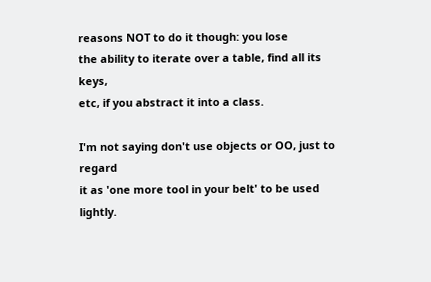reasons NOT to do it though: you lose
the ability to iterate over a table, find all its keys,
etc, if you abstract it into a class.

I'm not saying don't use objects or OO, just to regard
it as 'one more tool in your belt' to be used lightly.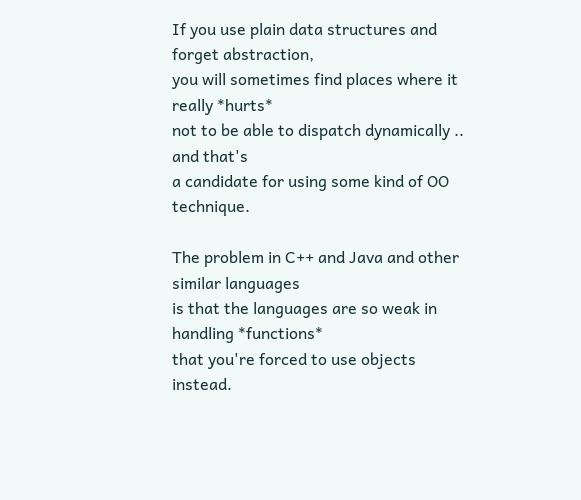If you use plain data structures and forget abstraction,
you will sometimes find places where it really *hurts*
not to be able to dispatch dynamically .. and that's
a candidate for using some kind of OO technique.

The problem in C++ and Java and other similar languages
is that the languages are so weak in handling *functions*
that you're forced to use objects instead.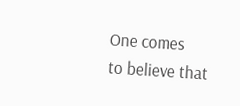One comes
to believe that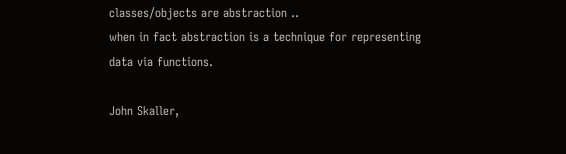classes/objects are abstraction ..
when in fact abstraction is a technique for representing
data via functions.

John Skaller,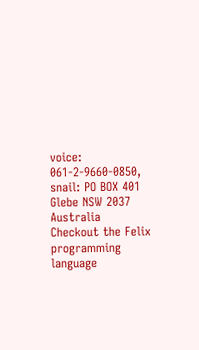voice: 061-2-9660-0850,
snail: PO BOX 401 Glebe NSW 2037 Australia
Checkout the Felix programming language